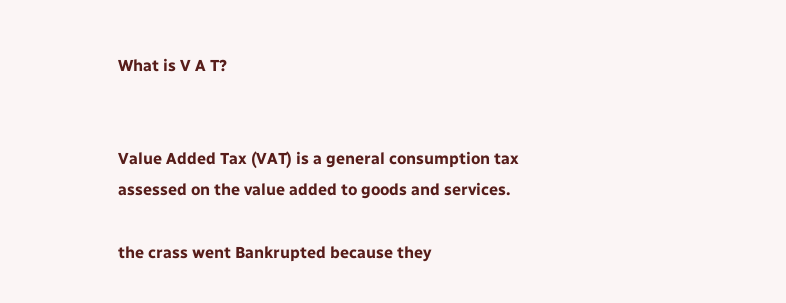What is V A T?


Value Added Tax (VAT) is a general consumption tax assessed on the value added to goods and services.

the crass went Bankrupted because they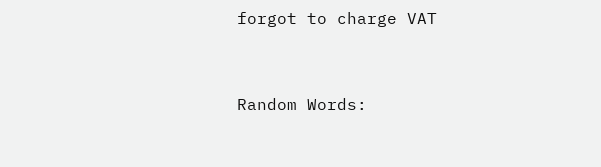forgot to charge VAT


Random Words: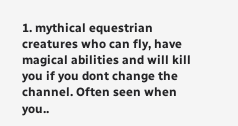1. mythical equestrian creatures who can fly, have magical abilities and will kill you if you dont change the channel. Often seen when you..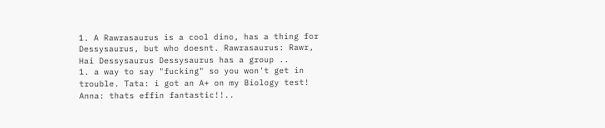1. A Rawrasaurus is a cool dino, has a thing for Dessysaurus, but who doesnt. Rawrasaurus: Rawr, Hai Dessysaurus Dessysaurus has a group ..
1. a way to say "fucking" so you won't get in trouble. Tata: i got an A+ on my Biology test! Anna: thats effin fantastic!!..